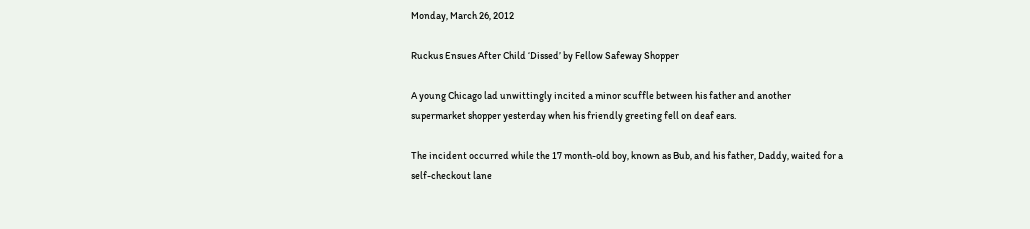Monday, March 26, 2012

Ruckus Ensues After Child ‘Dissed’ by Fellow Safeway Shopper

A young Chicago lad unwittingly incited a minor scuffle between his father and another supermarket shopper yesterday when his friendly greeting fell on deaf ears.

The incident occurred while the 17 month-old boy, known as Bub, and his father, Daddy, waited for a self-checkout lane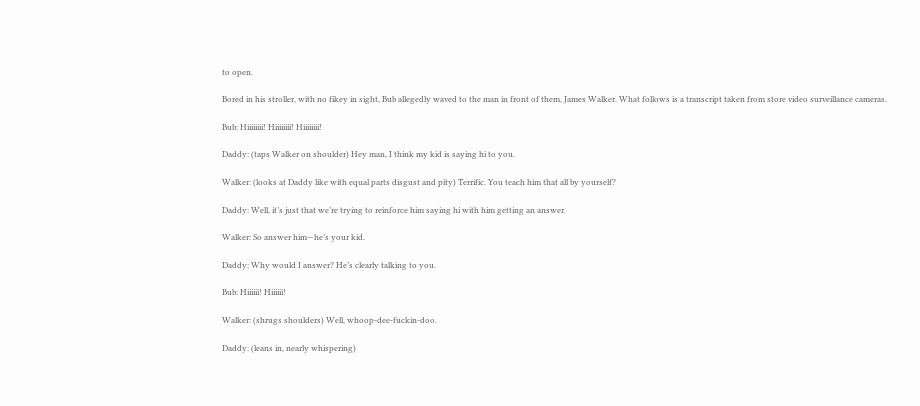to open.

Bored in his stroller, with no fikey in sight, Bub allegedly waved to the man in front of them, James Walker. What follows is a transcript taken from store video surveillance cameras.

Bub: Hiiiiiiii! Hiiiiiiii! Hiiiiiiii!

Daddy: (taps Walker on shoulder) Hey man, I think my kid is saying hi to you.

Walker: (looks at Daddy like with equal parts disgust and pity) Terrific. You teach him that all by yourself?

Daddy: Well, it’s just that we’re trying to reinforce him saying hi with him getting an answer.

Walker: So answer him—he’s your kid.

Daddy: Why would I answer? He’s clearly talking to you.

Bub: Hiiiiii! Hiiiiii!

Walker: (shrugs shoulders) Well, whoop-dee-fuckin-doo.

Daddy: (leans in, nearly whispering)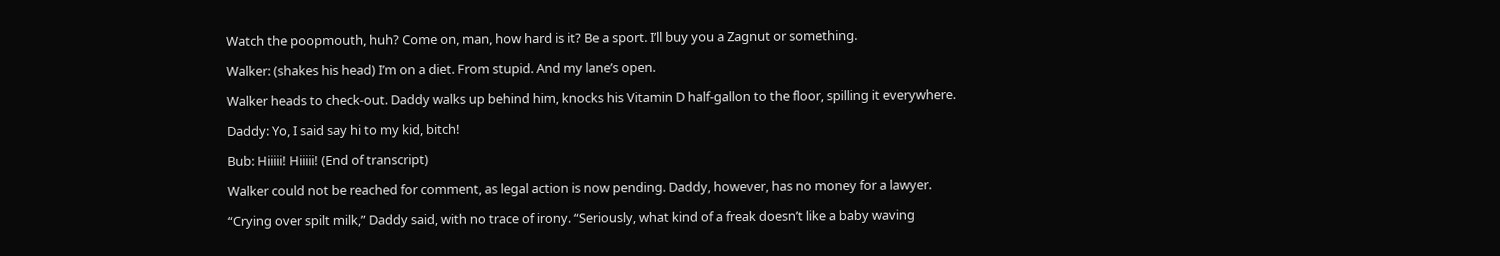Watch the poopmouth, huh? Come on, man, how hard is it? Be a sport. I’ll buy you a Zagnut or something.

Walker: (shakes his head) I’m on a diet. From stupid. And my lane’s open.

Walker heads to check-out. Daddy walks up behind him, knocks his Vitamin D half-gallon to the floor, spilling it everywhere.

Daddy: Yo, I said say hi to my kid, bitch!

Bub: Hiiiii! Hiiiii! (End of transcript)

Walker could not be reached for comment, as legal action is now pending. Daddy, however, has no money for a lawyer.

“Crying over spilt milk,” Daddy said, with no trace of irony. “Seriously, what kind of a freak doesn’t like a baby waving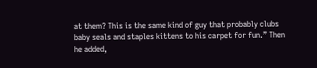at them? This is the same kind of guy that probably clubs baby seals and staples kittens to his carpet for fun.” Then he added,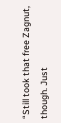“Still took that free Zagnut, though. Just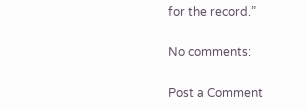for the record.”

No comments:

Post a Comment